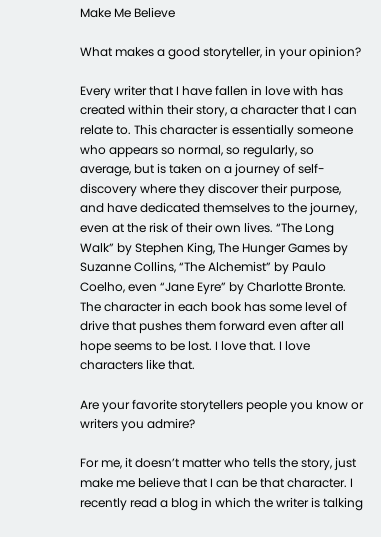Make Me Believe

What makes a good storyteller, in your opinion?

Every writer that I have fallen in love with has created within their story, a character that I can relate to. This character is essentially someone who appears so normal, so regularly, so average, but is taken on a journey of self-discovery where they discover their purpose, and have dedicated themselves to the journey, even at the risk of their own lives. “The Long Walk” by Stephen King, The Hunger Games by Suzanne Collins, “The Alchemist” by Paulo Coelho, even “Jane Eyre” by Charlotte Bronte. The character in each book has some level of drive that pushes them forward even after all hope seems to be lost. I love that. I love characters like that.

Are your favorite storytellers people you know or writers you admire?

For me, it doesn’t matter who tells the story, just make me believe that I can be that character. I recently read a blog in which the writer is talking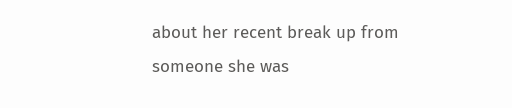about her recent break up from someone she was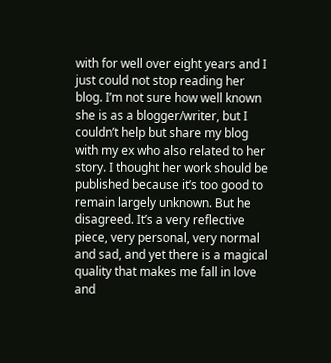with for well over eight years and I just could not stop reading her blog. I’m not sure how well known she is as a blogger/writer, but I couldn’t help but share my blog with my ex who also related to her story. I thought her work should be published because it’s too good to remain largely unknown. But he disagreed. It’s a very reflective piece, very personal, very normal and sad, and yet there is a magical quality that makes me fall in love and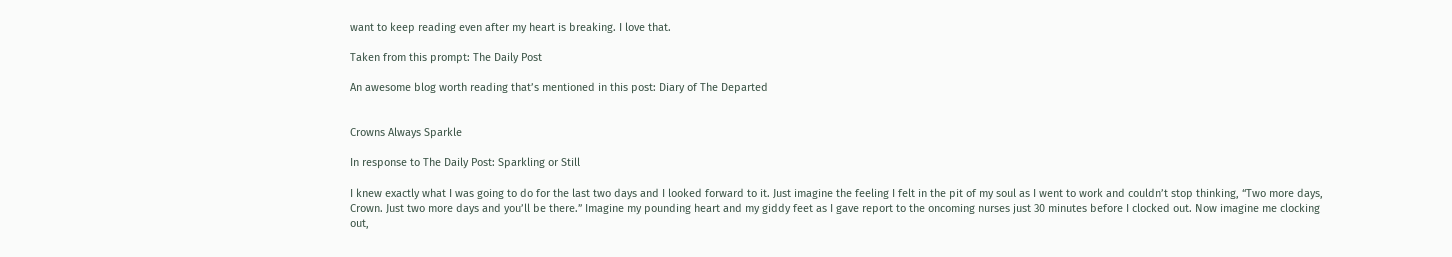want to keep reading even after my heart is breaking. I love that.

Taken from this prompt: The Daily Post

An awesome blog worth reading that’s mentioned in this post: Diary of The Departed


Crowns Always Sparkle

In response to The Daily Post: Sparkling or Still

I knew exactly what I was going to do for the last two days and I looked forward to it. Just imagine the feeling I felt in the pit of my soul as I went to work and couldn’t stop thinking, “Two more days, Crown. Just two more days and you’ll be there.” Imagine my pounding heart and my giddy feet as I gave report to the oncoming nurses just 30 minutes before I clocked out. Now imagine me clocking out,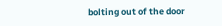bolting out of the door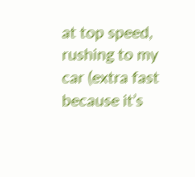at top speed, rushing to my car (extra fast because it’s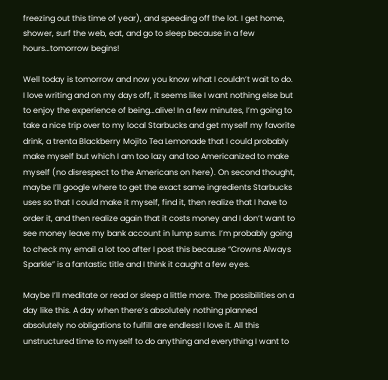freezing out this time of year), and speeding off the lot. I get home, shower, surf the web, eat, and go to sleep because in a few hours…tomorrow begins!

Well today is tomorrow and now you know what I couldn’t wait to do.  I love writing and on my days off, it seems like I want nothing else but to enjoy the experience of being…alive! In a few minutes, I’m going to take a nice trip over to my local Starbucks and get myself my favorite drink, a trenta Blackberry Mojito Tea Lemonade that I could probably make myself but which I am too lazy and too Americanized to make myself (no disrespect to the Americans on here). On second thought, maybe I’ll google where to get the exact same ingredients Starbucks uses so that I could make it myself, find it, then realize that I have to order it, and then realize again that it costs money and I don’t want to see money leave my bank account in lump sums. I’m probably going to check my email a lot too after I post this because “Crowns Always Sparkle” is a fantastic title and I think it caught a few eyes.

Maybe I’ll meditate or read or sleep a little more. The possibilities on a day like this. A day when there’s absolutely nothing planned absolutely no obligations to fulfill are endless! I love it. All this unstructured time to myself to do anything and everything I want to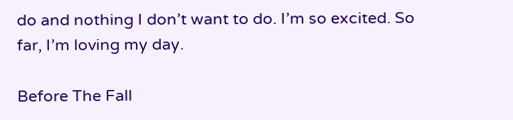do and nothing I don’t want to do. I’m so excited. So far, I’m loving my day.

Before The Fall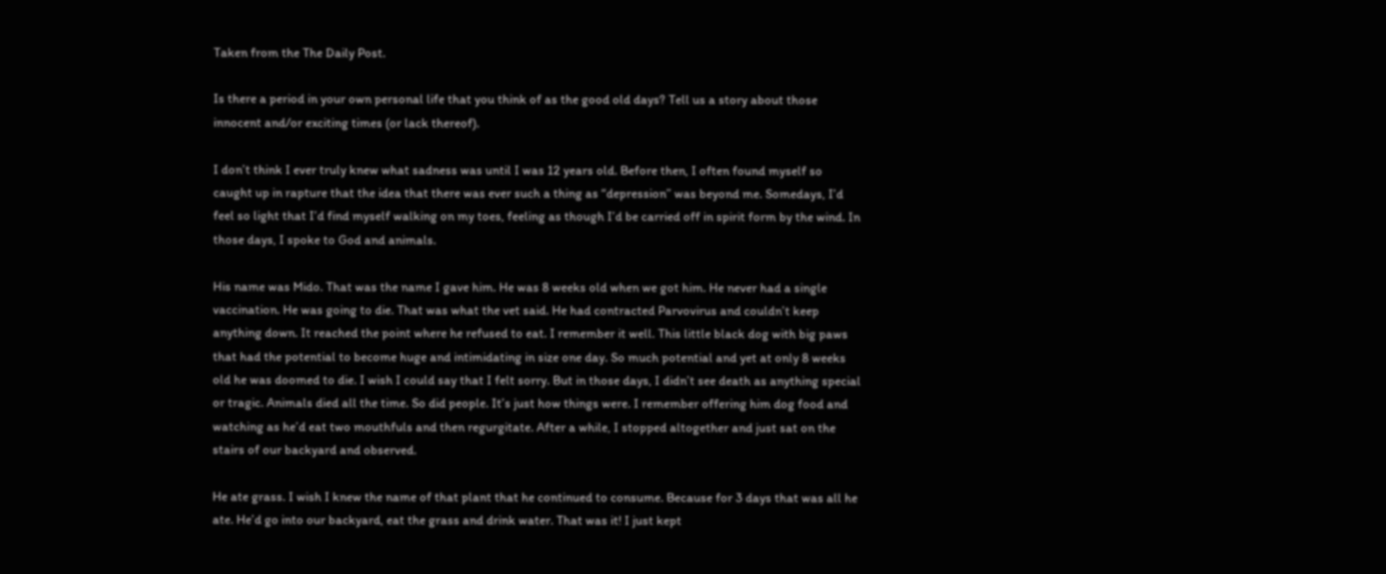Taken from the The Daily Post.

Is there a period in your own personal life that you think of as the good old days? Tell us a story about those innocent and/or exciting times (or lack thereof).

I don’t think I ever truly knew what sadness was until I was 12 years old. Before then, I often found myself so caught up in rapture that the idea that there was ever such a thing as “depression” was beyond me. Somedays, I’d feel so light that I’d find myself walking on my toes, feeling as though I’d be carried off in spirit form by the wind. In those days, I spoke to God and animals.

His name was Mido. That was the name I gave him. He was 8 weeks old when we got him. He never had a single vaccination. He was going to die. That was what the vet said. He had contracted Parvovirus and couldn’t keep anything down. It reached the point where he refused to eat. I remember it well. This little black dog with big paws that had the potential to become huge and intimidating in size one day. So much potential and yet at only 8 weeks old he was doomed to die. I wish I could say that I felt sorry. But in those days, I didn’t see death as anything special or tragic. Animals died all the time. So did people. It’s just how things were. I remember offering him dog food and watching as he’d eat two mouthfuls and then regurgitate. After a while, I stopped altogether and just sat on the stairs of our backyard and observed.

He ate grass. I wish I knew the name of that plant that he continued to consume. Because for 3 days that was all he ate. He’d go into our backyard, eat the grass and drink water. That was it! I just kept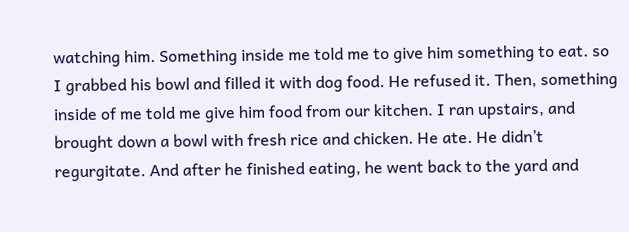watching him. Something inside me told me to give him something to eat. so I grabbed his bowl and filled it with dog food. He refused it. Then, something inside of me told me give him food from our kitchen. I ran upstairs, and brought down a bowl with fresh rice and chicken. He ate. He didn’t regurgitate. And after he finished eating, he went back to the yard and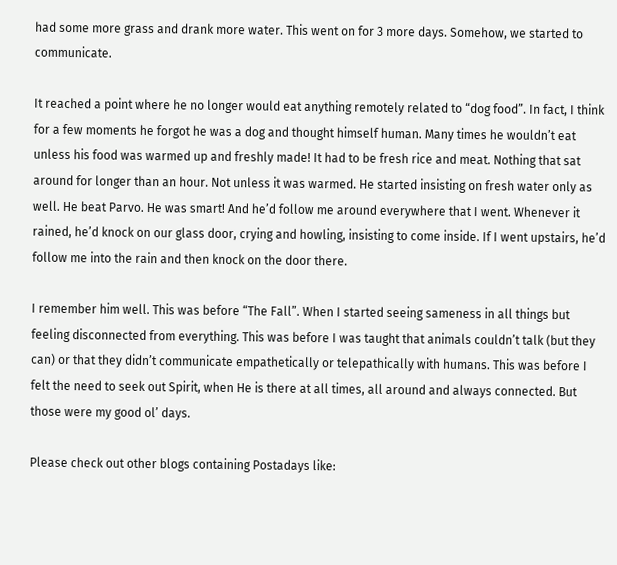had some more grass and drank more water. This went on for 3 more days. Somehow, we started to communicate.

It reached a point where he no longer would eat anything remotely related to “dog food”. In fact, I think for a few moments he forgot he was a dog and thought himself human. Many times he wouldn’t eat unless his food was warmed up and freshly made! It had to be fresh rice and meat. Nothing that sat around for longer than an hour. Not unless it was warmed. He started insisting on fresh water only as well. He beat Parvo. He was smart! And he’d follow me around everywhere that I went. Whenever it rained, he’d knock on our glass door, crying and howling, insisting to come inside. If I went upstairs, he’d follow me into the rain and then knock on the door there.

I remember him well. This was before “The Fall”. When I started seeing sameness in all things but feeling disconnected from everything. This was before I was taught that animals couldn’t talk (but they can) or that they didn’t communicate empathetically or telepathically with humans. This was before I felt the need to seek out Spirit, when He is there at all times, all around and always connected. But those were my good ol’ days.

Please check out other blogs containing Postadays like: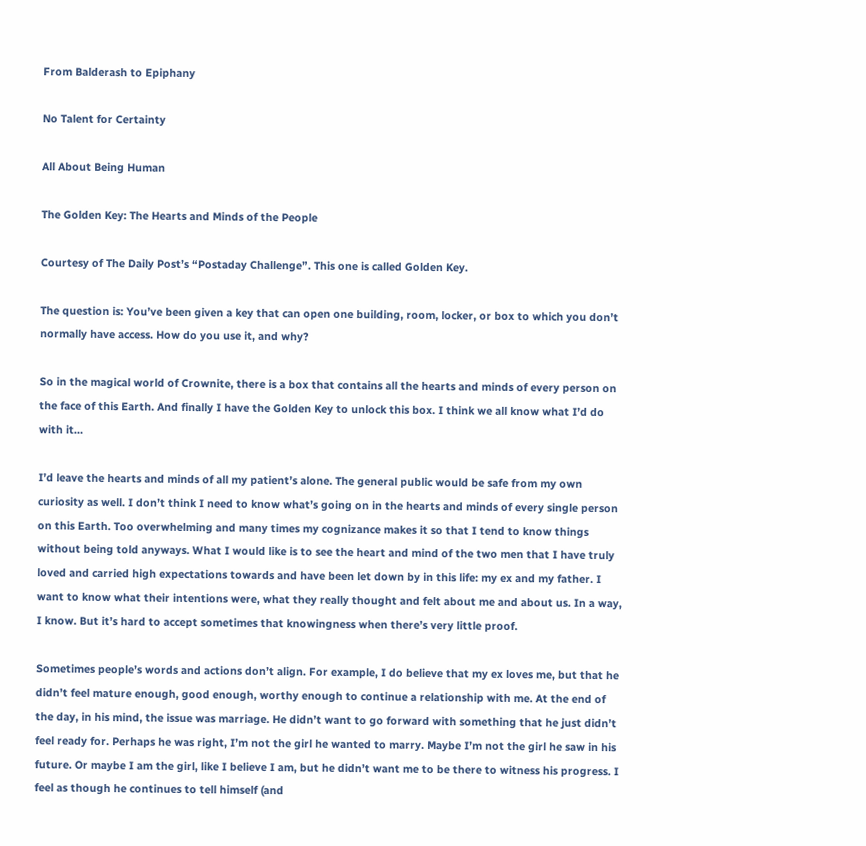From Balderash to Epiphany

No Talent for Certainty

All About Being Human

The Golden Key: The Hearts and Minds of the People

Courtesy of The Daily Post’s “Postaday Challenge”. This one is called Golden Key.

The question is: You’ve been given a key that can open one building, room, locker, or box to which you don’t normally have access. How do you use it, and why?

So in the magical world of Crownite, there is a box that contains all the hearts and minds of every person on the face of this Earth. And finally I have the Golden Key to unlock this box. I think we all know what I’d do with it…

I’d leave the hearts and minds of all my patient’s alone. The general public would be safe from my own curiosity as well. I don’t think I need to know what’s going on in the hearts and minds of every single person on this Earth. Too overwhelming and many times my cognizance makes it so that I tend to know things without being told anyways. What I would like is to see the heart and mind of the two men that I have truly loved and carried high expectations towards and have been let down by in this life: my ex and my father. I want to know what their intentions were, what they really thought and felt about me and about us. In a way, I know. But it’s hard to accept sometimes that knowingness when there’s very little proof.

Sometimes people’s words and actions don’t align. For example, I do believe that my ex loves me, but that he didn’t feel mature enough, good enough, worthy enough to continue a relationship with me. At the end of the day, in his mind, the issue was marriage. He didn’t want to go forward with something that he just didn’t feel ready for. Perhaps he was right, I’m not the girl he wanted to marry. Maybe I’m not the girl he saw in his future. Or maybe I am the girl, like I believe I am, but he didn’t want me to be there to witness his progress. I feel as though he continues to tell himself (and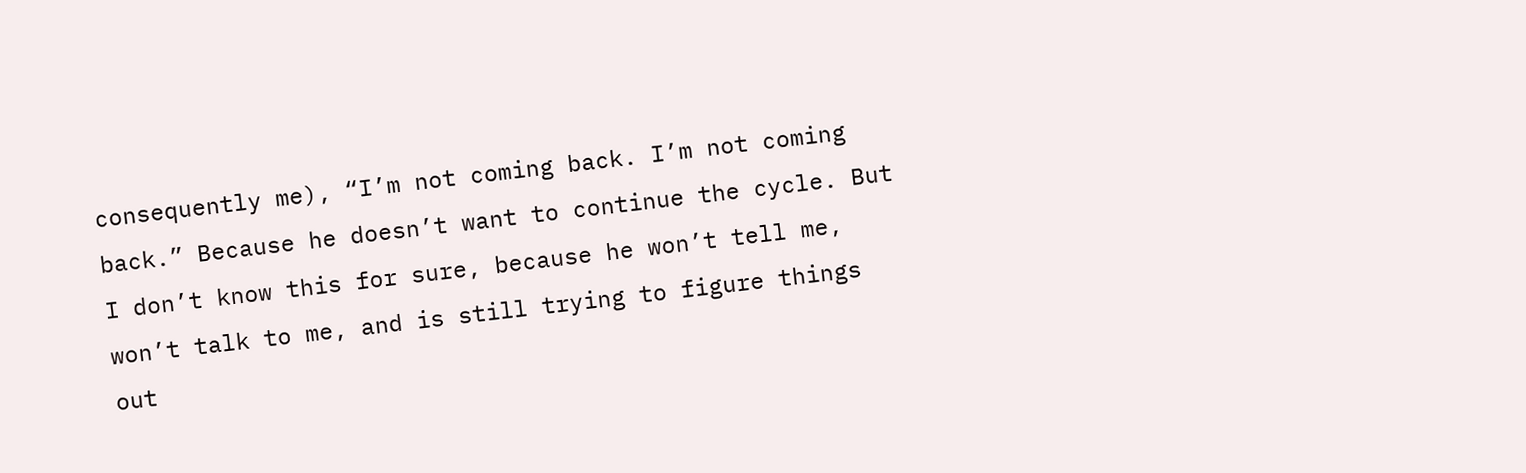consequently me), “I’m not coming back. I’m not coming back.” Because he doesn’t want to continue the cycle. But I don’t know this for sure, because he won’t tell me, won’t talk to me, and is still trying to figure things out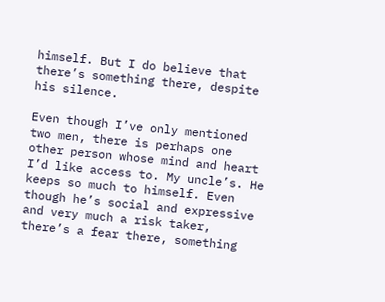himself. But I do believe that there’s something there, despite his silence.

Even though I’ve only mentioned two men, there is perhaps one other person whose mind and heart I’d like access to. My uncle’s. He keeps so much to himself. Even though he’s social and expressive and very much a risk taker, there’s a fear there, something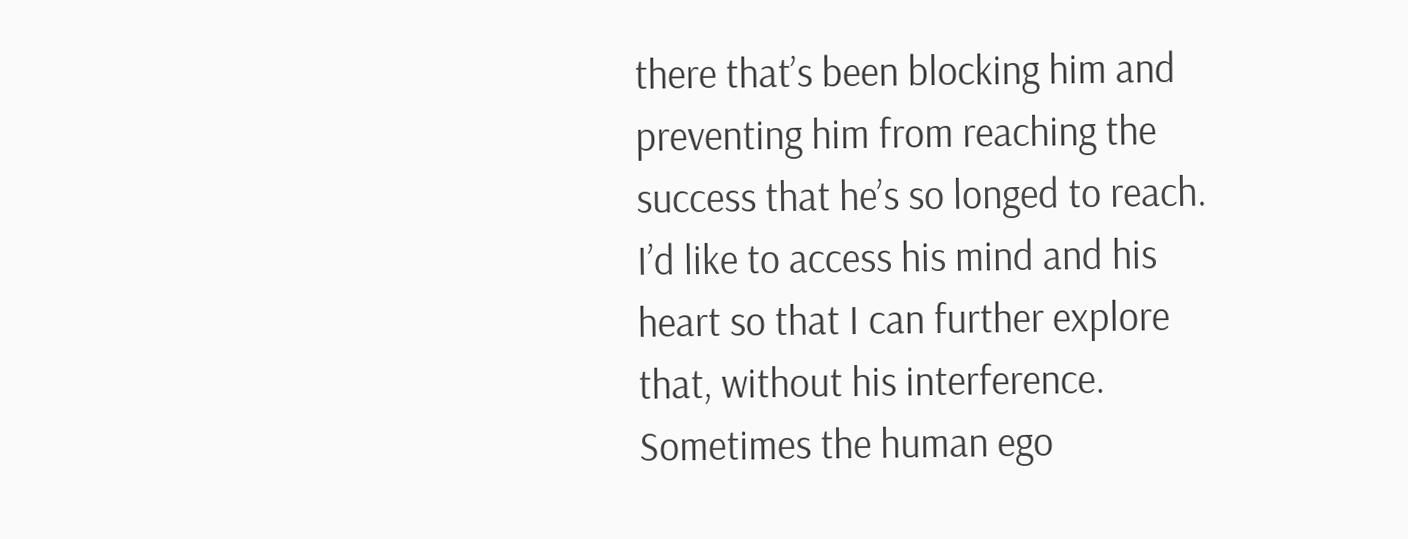there that’s been blocking him and preventing him from reaching the success that he’s so longed to reach. I’d like to access his mind and his heart so that I can further explore that, without his interference. Sometimes the human ego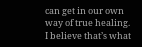can get in our own way of true healing. I believe that’s what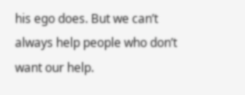his ego does. But we can’t always help people who don’t want our help.